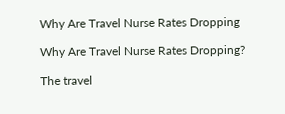Why Are Travel Nurse Rates Dropping

Why Are Travel Nurse Rates Dropping?

The travel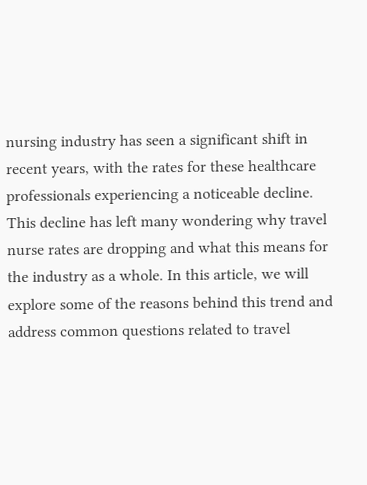nursing industry has seen a significant shift in recent years, with the rates for these healthcare professionals experiencing a noticeable decline. This decline has left many wondering why travel nurse rates are dropping and what this means for the industry as a whole. In this article, we will explore some of the reasons behind this trend and address common questions related to travel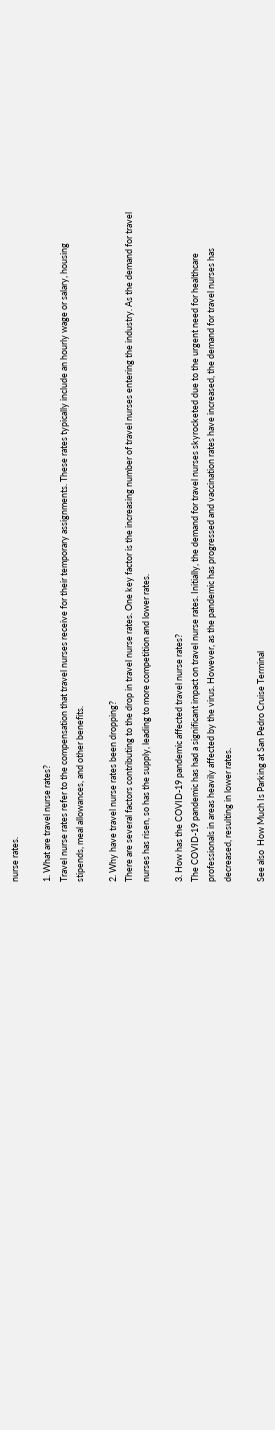nurse rates.

1. What are travel nurse rates?
Travel nurse rates refer to the compensation that travel nurses receive for their temporary assignments. These rates typically include an hourly wage or salary, housing stipends, meal allowances, and other benefits.

2. Why have travel nurse rates been dropping?
There are several factors contributing to the drop in travel nurse rates. One key factor is the increasing number of travel nurses entering the industry. As the demand for travel nurses has risen, so has the supply, leading to more competition and lower rates.

3. How has the COVID-19 pandemic affected travel nurse rates?
The COVID-19 pandemic has had a significant impact on travel nurse rates. Initially, the demand for travel nurses skyrocketed due to the urgent need for healthcare professionals in areas heavily affected by the virus. However, as the pandemic has progressed and vaccination rates have increased, the demand for travel nurses has decreased, resulting in lower rates.

See also  How Much Is Parking at San Pedro Cruise Terminal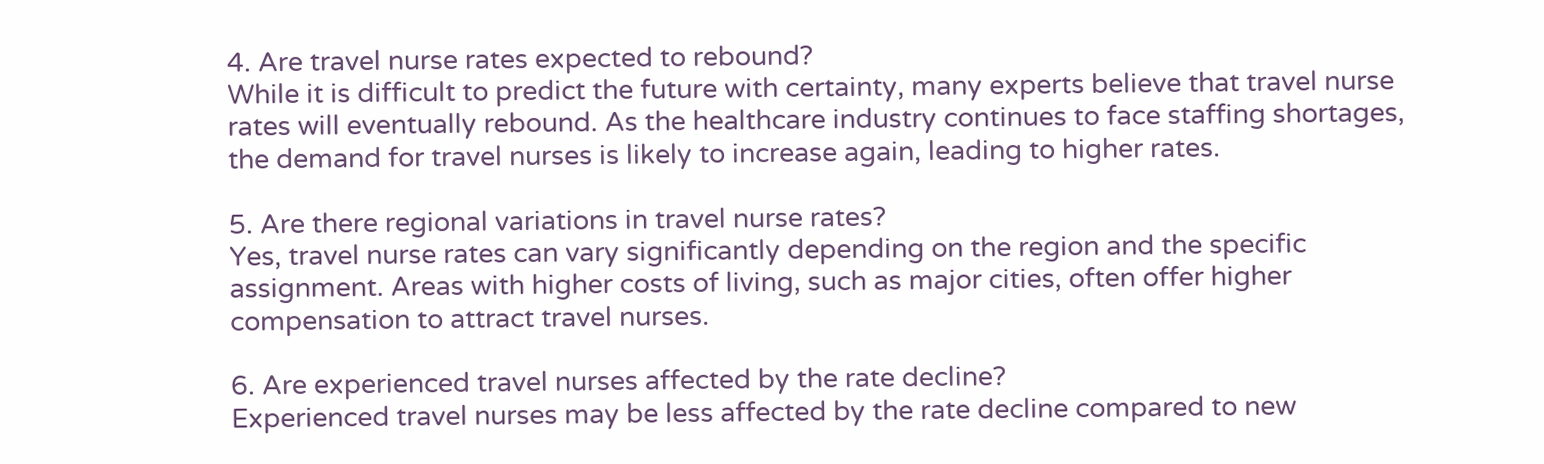4. Are travel nurse rates expected to rebound?
While it is difficult to predict the future with certainty, many experts believe that travel nurse rates will eventually rebound. As the healthcare industry continues to face staffing shortages, the demand for travel nurses is likely to increase again, leading to higher rates.

5. Are there regional variations in travel nurse rates?
Yes, travel nurse rates can vary significantly depending on the region and the specific assignment. Areas with higher costs of living, such as major cities, often offer higher compensation to attract travel nurses.

6. Are experienced travel nurses affected by the rate decline?
Experienced travel nurses may be less affected by the rate decline compared to new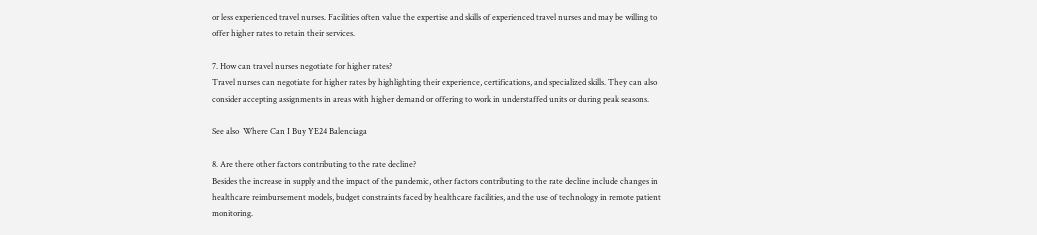or less experienced travel nurses. Facilities often value the expertise and skills of experienced travel nurses and may be willing to offer higher rates to retain their services.

7. How can travel nurses negotiate for higher rates?
Travel nurses can negotiate for higher rates by highlighting their experience, certifications, and specialized skills. They can also consider accepting assignments in areas with higher demand or offering to work in understaffed units or during peak seasons.

See also  Where Can I Buy YE24 Balenciaga

8. Are there other factors contributing to the rate decline?
Besides the increase in supply and the impact of the pandemic, other factors contributing to the rate decline include changes in healthcare reimbursement models, budget constraints faced by healthcare facilities, and the use of technology in remote patient monitoring.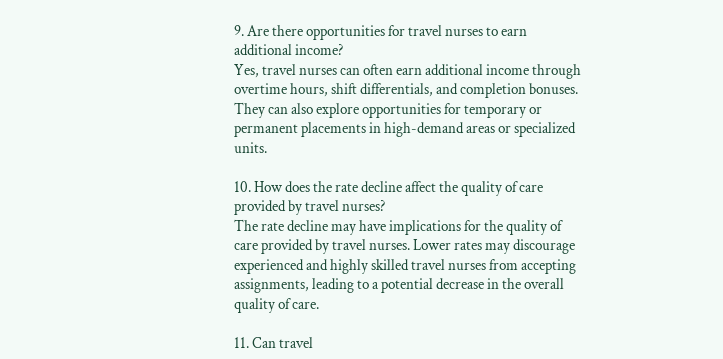9. Are there opportunities for travel nurses to earn additional income?
Yes, travel nurses can often earn additional income through overtime hours, shift differentials, and completion bonuses. They can also explore opportunities for temporary or permanent placements in high-demand areas or specialized units.

10. How does the rate decline affect the quality of care provided by travel nurses?
The rate decline may have implications for the quality of care provided by travel nurses. Lower rates may discourage experienced and highly skilled travel nurses from accepting assignments, leading to a potential decrease in the overall quality of care.

11. Can travel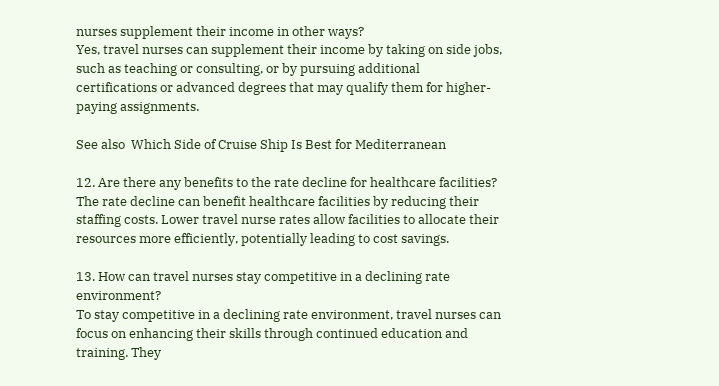nurses supplement their income in other ways?
Yes, travel nurses can supplement their income by taking on side jobs, such as teaching or consulting, or by pursuing additional certifications or advanced degrees that may qualify them for higher-paying assignments.

See also  Which Side of Cruise Ship Is Best for Mediterranean

12. Are there any benefits to the rate decline for healthcare facilities?
The rate decline can benefit healthcare facilities by reducing their staffing costs. Lower travel nurse rates allow facilities to allocate their resources more efficiently, potentially leading to cost savings.

13. How can travel nurses stay competitive in a declining rate environment?
To stay competitive in a declining rate environment, travel nurses can focus on enhancing their skills through continued education and training. They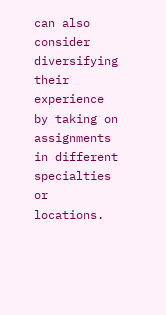can also consider diversifying their experience by taking on assignments in different specialties or locations.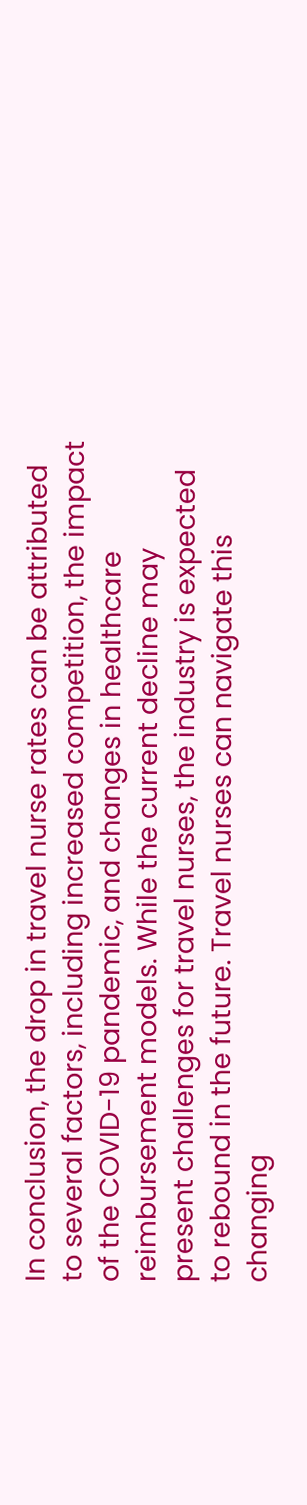In conclusion, the drop in travel nurse rates can be attributed to several factors, including increased competition, the impact of the COVID-19 pandemic, and changes in healthcare reimbursement models. While the current decline may present challenges for travel nurses, the industry is expected to rebound in the future. Travel nurses can navigate this changing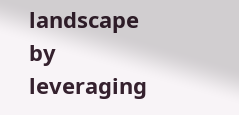landscape by leveraging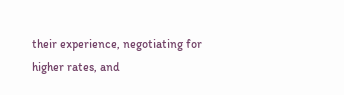their experience, negotiating for higher rates, and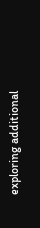exploring additional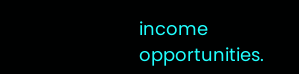income opportunities.